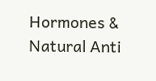Hormones & Natural Anti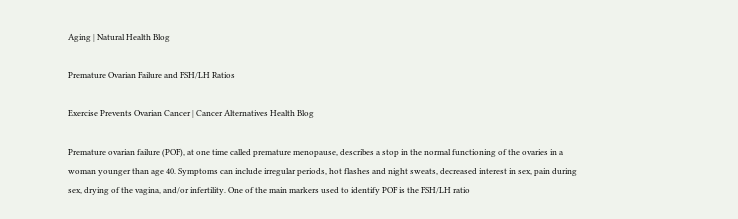Aging | Natural Health Blog

Premature Ovarian Failure and FSH/LH Ratios

Exercise Prevents Ovarian Cancer | Cancer Alternatives Health Blog

Premature ovarian failure (POF), at one time called premature menopause, describes a stop in the normal functioning of the ovaries in a woman younger than age 40. Symptoms can include irregular periods, hot flashes and night sweats, decreased interest in sex, pain during sex, drying of the vagina, and/or infertility. One of the main markers used to identify POF is the FSH/LH ratio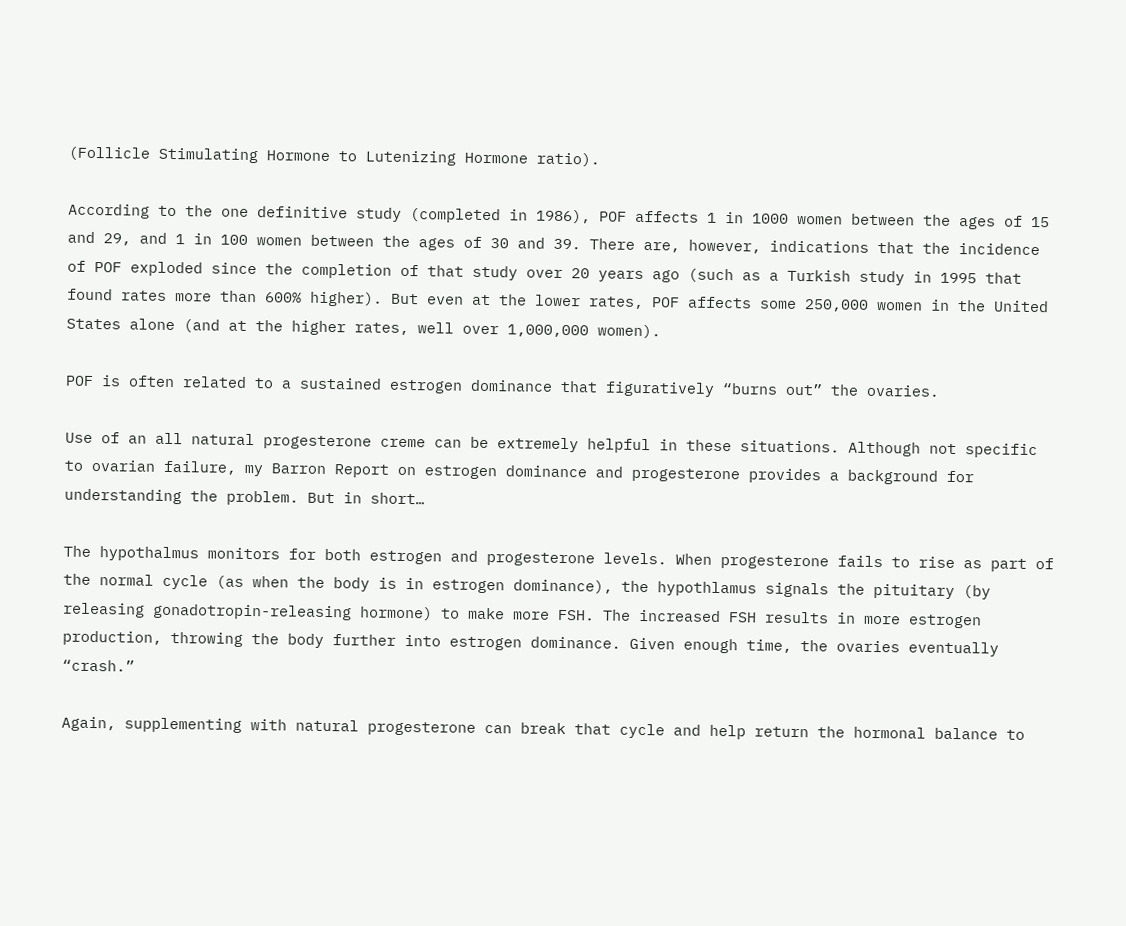(Follicle Stimulating Hormone to Lutenizing Hormone ratio).

According to the one definitive study (completed in 1986), POF affects 1 in 1000 women between the ages of 15 and 29, and 1 in 100 women between the ages of 30 and 39. There are, however, indications that the incidence of POF exploded since the completion of that study over 20 years ago (such as a Turkish study in 1995 that found rates more than 600% higher). But even at the lower rates, POF affects some 250,000 women in the United States alone (and at the higher rates, well over 1,000,000 women).

POF is often related to a sustained estrogen dominance that figuratively “burns out” the ovaries.

Use of an all natural progesterone creme can be extremely helpful in these situations. Although not specific to ovarian failure, my Barron Report on estrogen dominance and progesterone provides a background for understanding the problem. But in short…

The hypothalmus monitors for both estrogen and progesterone levels. When progesterone fails to rise as part of the normal cycle (as when the body is in estrogen dominance), the hypothlamus signals the pituitary (by releasing gonadotropin-releasing hormone) to make more FSH. The increased FSH results in more estrogen production, throwing the body further into estrogen dominance. Given enough time, the ovaries eventually “crash.”

Again, supplementing with natural progesterone can break that cycle and help return the hormonal balance to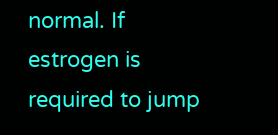normal. If estrogen is required to jump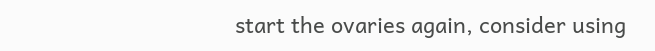start the ovaries again, consider using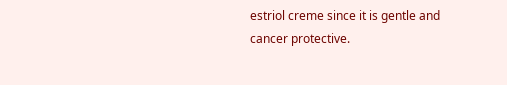estriol creme since it is gentle and cancer protective.